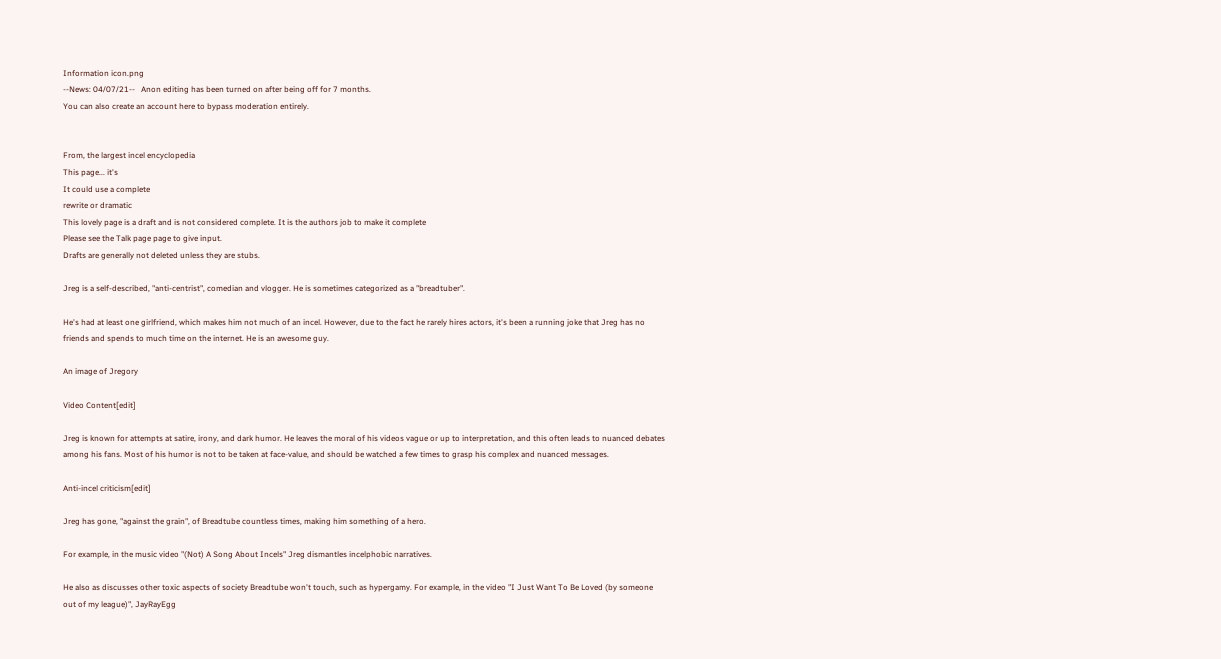Information icon.png
--News: 04/07/21--   Anon editing has been turned on after being off for 7 months.
You can also create an account here to bypass moderation entirely.


From, the largest incel encyclopedia
This page... it's
It could use a complete
rewrite or dramatic
This lovely page is a draft and is not considered complete. It is the authors job to make it complete
Please see the Talk page page to give input.
Drafts are generally not deleted unless they are stubs.

Jreg is a self-described, "anti-centrist", comedian and vlogger. He is sometimes categorized as a "breadtuber".

He's had at least one girlfriend, which makes him not much of an incel. However, due to the fact he rarely hires actors, it's been a running joke that Jreg has no friends and spends to much time on the internet. He is an awesome guy.

An image of Jregory

Video Content[edit]

Jreg is known for attempts at satire, irony, and dark humor. He leaves the moral of his videos vague or up to interpretation, and this often leads to nuanced debates among his fans. Most of his humor is not to be taken at face-value, and should be watched a few times to grasp his complex and nuanced messages.

Anti-incel criticism[edit]

Jreg has gone, "against the grain", of Breadtube countless times, making him something of a hero.

For example, in the music video "(Not) A Song About Incels" Jreg dismantles incelphobic narratives.

He also as discusses other toxic aspects of society Breadtube won't touch, such as hypergamy. For example, in the video "I Just Want To Be Loved (by someone out of my league)", JayRayEgg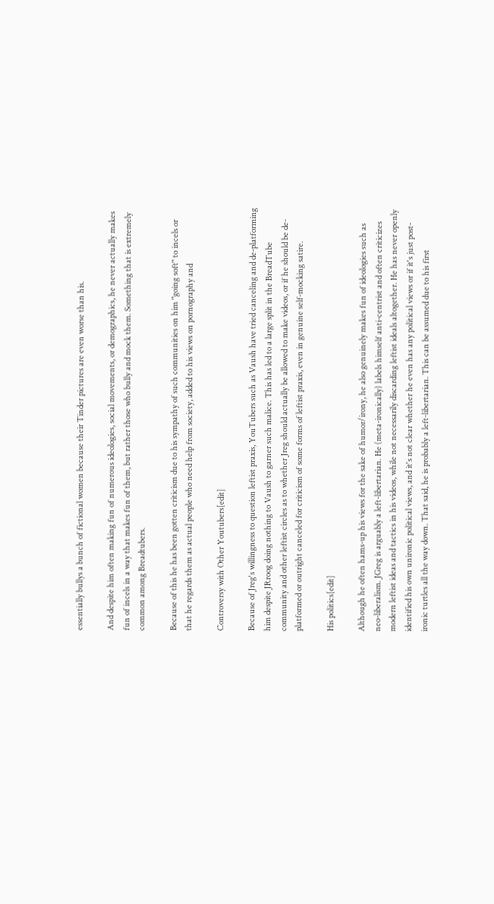essentially bullys a bunch of fictional women because their Tinder pictures are even worse than his.

And despite him often making fun of numerous ideologies, social movements, or demographics, he never actually makes fun of incels in a way that makes fun of them, but rather those who bully and mock them. Something that is extremely common among Breadtubers.

Because of this he has been gotten criticism due to his sympathy of such communities on him "going soft" to incels or that he regards them as actual people who need help from society, added to his views on pornography and

Controversy with Other Youtubers[edit]

Because of Jreg's willingness to question leftist praxis, YouTubers such as Vaush have tried canceling and de-platforming him despite JRroog doing nothing to Vaush to garner such malice. This has led to a large split in the BreadTube community and other leftist circles as to whether Jreg should actually be allowed to make videos, or if he should be de-platformed or outright canceled for criticism of some forms of leftist praxis, even in genuine self-mocking satire.

His politics[edit]

Although he often hams-up his views for the sake of humor/irony, he also genuinely makes fun of ideologies such as neo-liberalism. JGreg is arguably a left-libertarian. He (meta-ironically) labels himself anti-centrist and often criticizes modern leftist ideas and tactics in his videos, while not necessarily discarding leftist ideals altogether. He has never openly identified his own unironic political views, and it's not clear whether he even has any political views or if it's just post-ironic turtles all the way down. That said, he is probably a left-libertarian. This can be assumed due to his first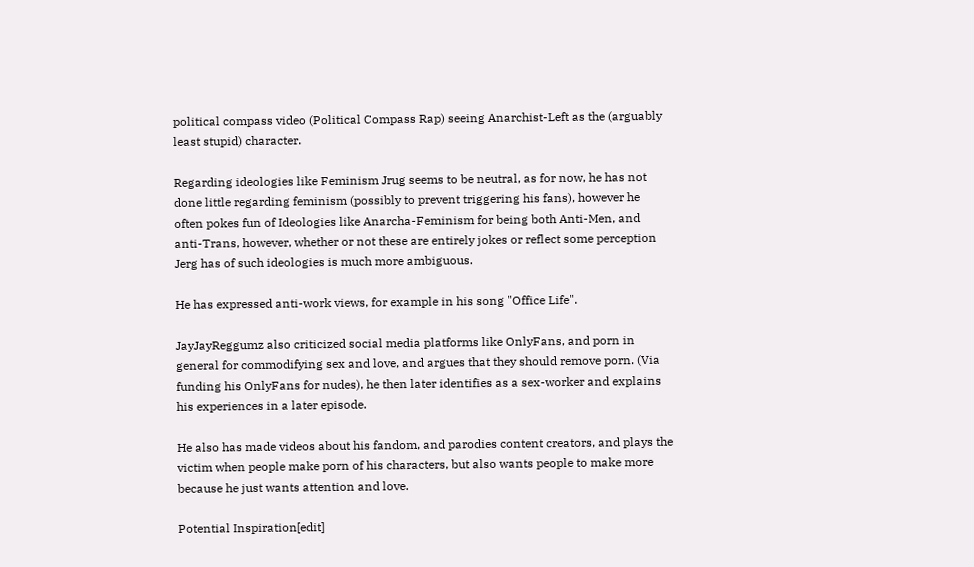political compass video (Political Compass Rap) seeing Anarchist-Left as the (arguably least stupid) character.

Regarding ideologies like Feminism Jrug seems to be neutral, as for now, he has not done little regarding feminism (possibly to prevent triggering his fans), however he often pokes fun of Ideologies like Anarcha-Feminism for being both Anti-Men, and anti-Trans, however, whether or not these are entirely jokes or reflect some perception Jerg has of such ideologies is much more ambiguous.

He has expressed anti-work views, for example in his song "Office Life".

JayJayReggumz also criticized social media platforms like OnlyFans, and porn in general for commodifying sex and love, and argues that they should remove porn. (Via funding his OnlyFans for nudes), he then later identifies as a sex-worker and explains his experiences in a later episode.

He also has made videos about his fandom, and parodies content creators, and plays the victim when people make porn of his characters, but also wants people to make more because he just wants attention and love.

Potential Inspiration[edit]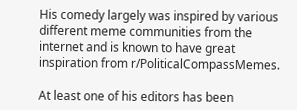His comedy largely was inspired by various different meme communities from the internet and is known to have great inspiration from r/PoliticalCompassMemes.

At least one of his editors has been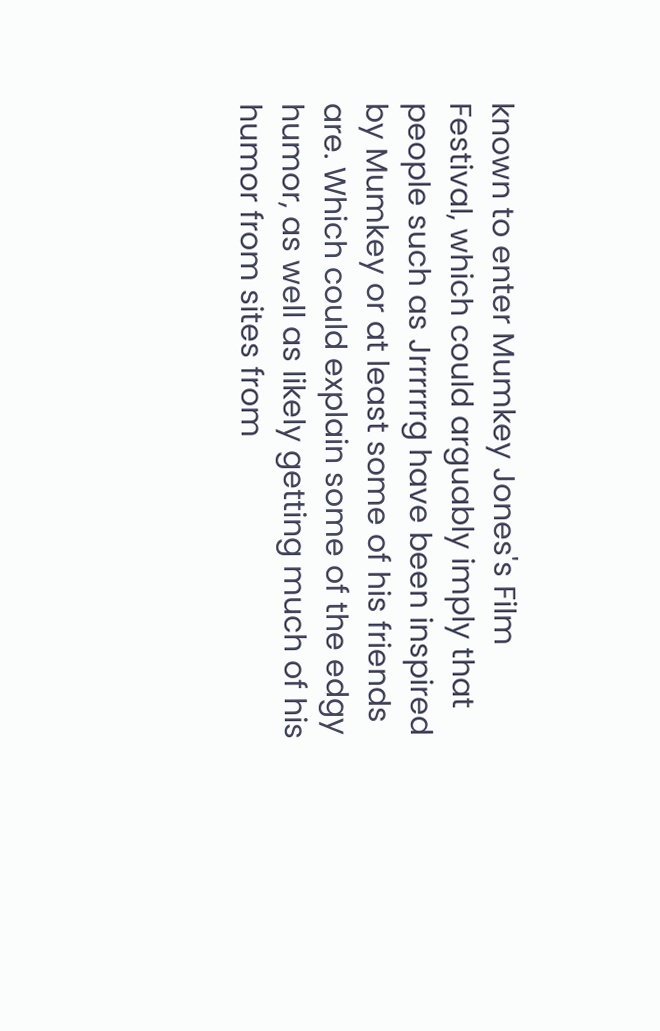known to enter Mumkey Jones's Film Festival, which could arguably imply that people such as Jrrrrrrg have been inspired by Mumkey or at least some of his friends are. Which could explain some of the edgy humor, as well as likely getting much of his humor from sites from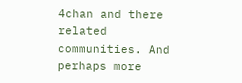4chan and there related communities. And perhaps more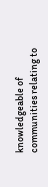knowledgeable of communities relating to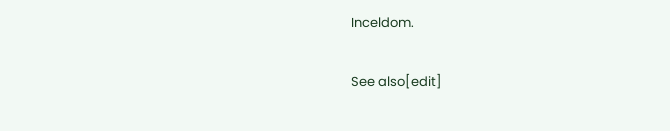Inceldom.

See also[edit]